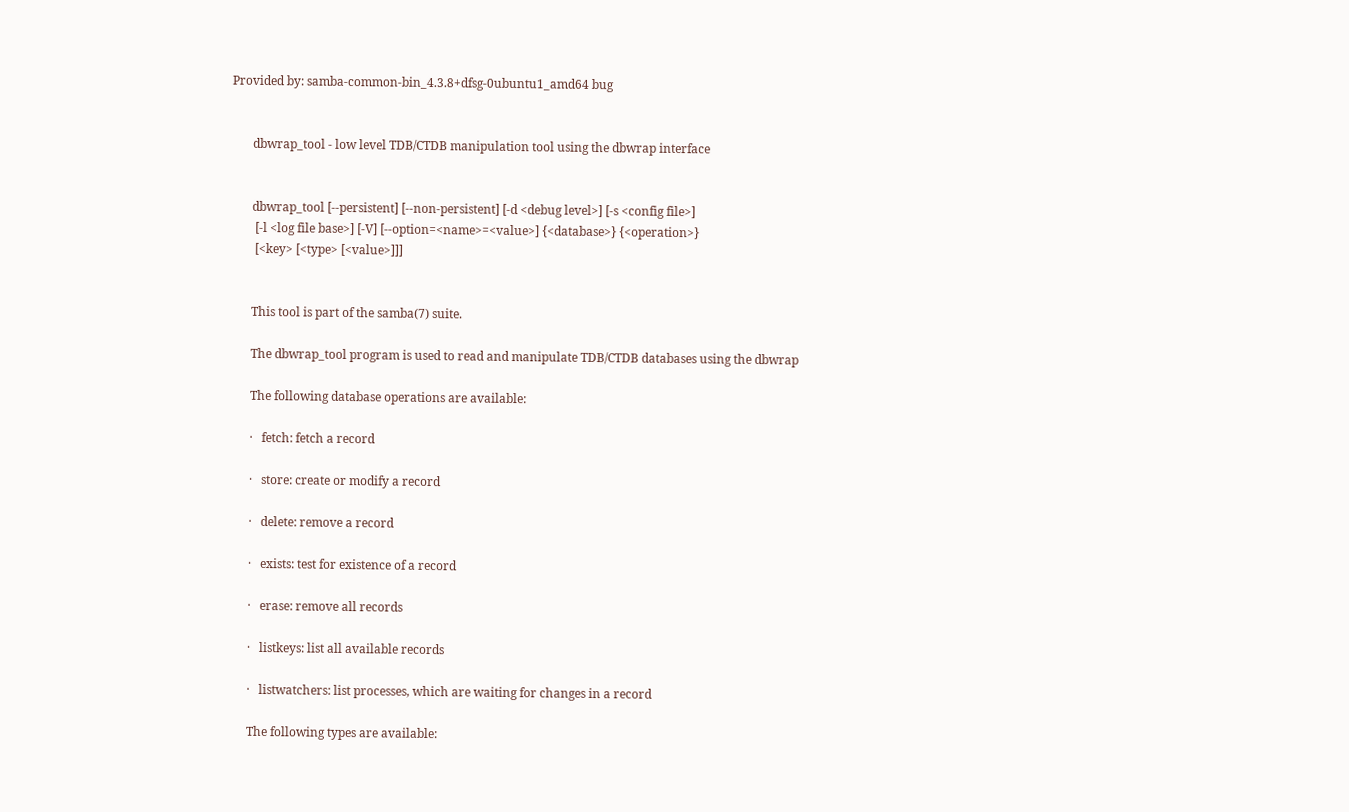Provided by: samba-common-bin_4.3.8+dfsg-0ubuntu1_amd64 bug


       dbwrap_tool - low level TDB/CTDB manipulation tool using the dbwrap interface


       dbwrap_tool [--persistent] [--non-persistent] [-d <debug level>] [-s <config file>]
        [-l <log file base>] [-V] [--option=<name>=<value>] {<database>} {<operation>}
        [<key> [<type> [<value>]]]


       This tool is part of the samba(7) suite.

       The dbwrap_tool program is used to read and manipulate TDB/CTDB databases using the dbwrap

       The following database operations are available:

       ·   fetch: fetch a record

       ·   store: create or modify a record

       ·   delete: remove a record

       ·   exists: test for existence of a record

       ·   erase: remove all records

       ·   listkeys: list all available records

       ·   listwatchers: list processes, which are waiting for changes in a record

       The following types are available: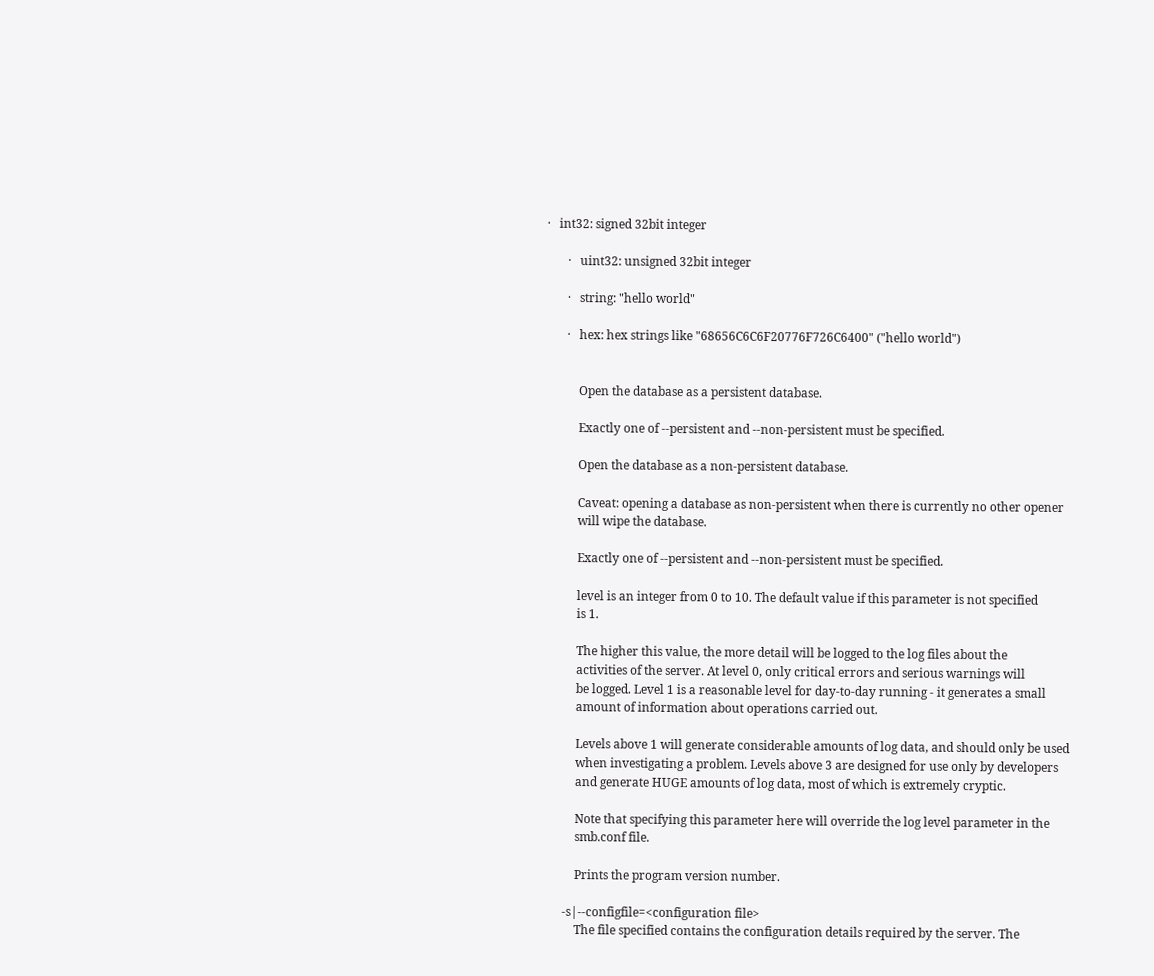·   int32: signed 32bit integer

       ·   uint32: unsigned 32bit integer

       ·   string: "hello world"

       ·   hex: hex strings like "68656C6C6F20776F726C6400" ("hello world")


           Open the database as a persistent database.

           Exactly one of --persistent and --non-persistent must be specified.

           Open the database as a non-persistent database.

           Caveat: opening a database as non-persistent when there is currently no other opener
           will wipe the database.

           Exactly one of --persistent and --non-persistent must be specified.

           level is an integer from 0 to 10. The default value if this parameter is not specified
           is 1.

           The higher this value, the more detail will be logged to the log files about the
           activities of the server. At level 0, only critical errors and serious warnings will
           be logged. Level 1 is a reasonable level for day-to-day running - it generates a small
           amount of information about operations carried out.

           Levels above 1 will generate considerable amounts of log data, and should only be used
           when investigating a problem. Levels above 3 are designed for use only by developers
           and generate HUGE amounts of log data, most of which is extremely cryptic.

           Note that specifying this parameter here will override the log level parameter in the
           smb.conf file.

           Prints the program version number.

       -s|--configfile=<configuration file>
           The file specified contains the configuration details required by the server. The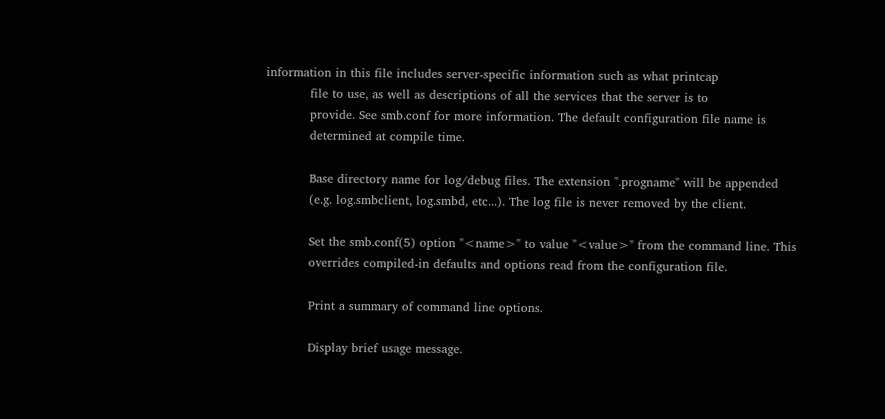information in this file includes server-specific information such as what printcap
           file to use, as well as descriptions of all the services that the server is to
           provide. See smb.conf for more information. The default configuration file name is
           determined at compile time.

           Base directory name for log/debug files. The extension ".progname" will be appended
           (e.g. log.smbclient, log.smbd, etc...). The log file is never removed by the client.

           Set the smb.conf(5) option "<name>" to value "<value>" from the command line. This
           overrides compiled-in defaults and options read from the configuration file.

           Print a summary of command line options.

           Display brief usage message.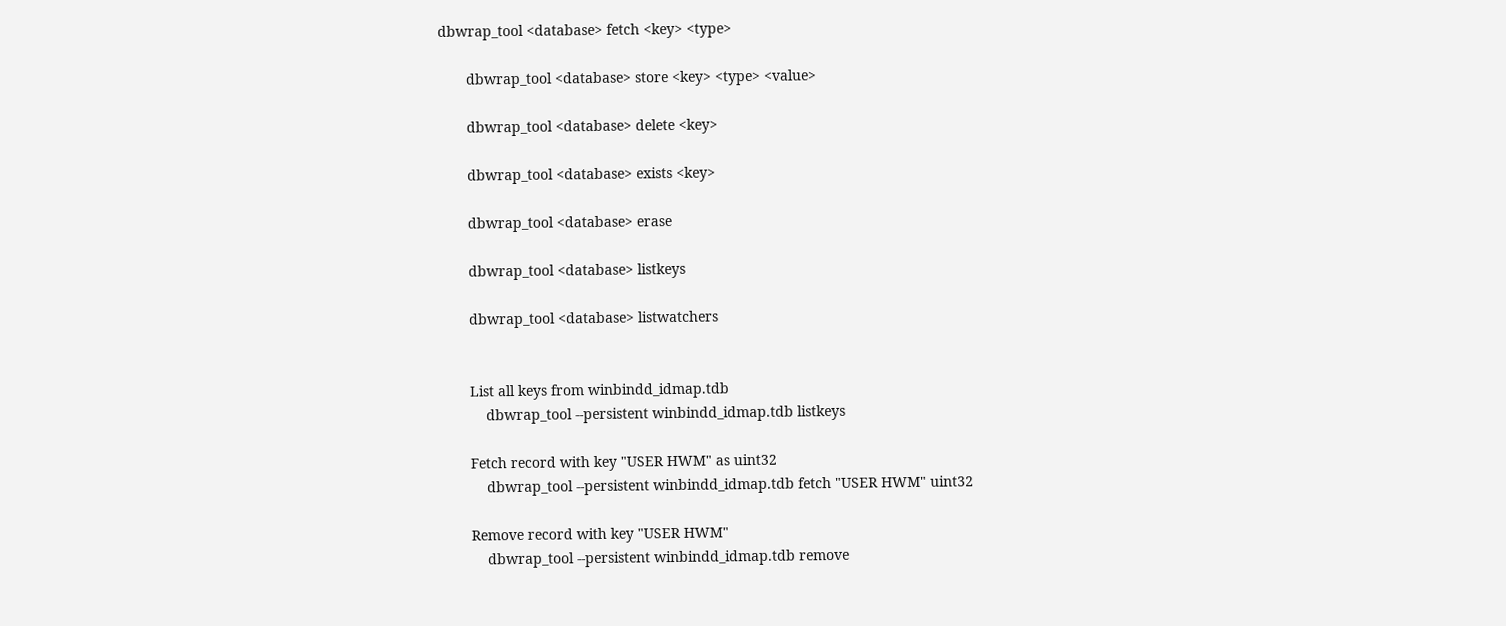dbwrap_tool <database> fetch <key> <type>

       dbwrap_tool <database> store <key> <type> <value>

       dbwrap_tool <database> delete <key>

       dbwrap_tool <database> exists <key>

       dbwrap_tool <database> erase

       dbwrap_tool <database> listkeys

       dbwrap_tool <database> listwatchers


       List all keys from winbindd_idmap.tdb
           dbwrap_tool --persistent winbindd_idmap.tdb listkeys

       Fetch record with key "USER HWM" as uint32
           dbwrap_tool --persistent winbindd_idmap.tdb fetch "USER HWM" uint32

       Remove record with key "USER HWM"
           dbwrap_tool --persistent winbindd_idmap.tdb remove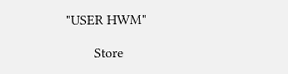"USER HWM"

       Store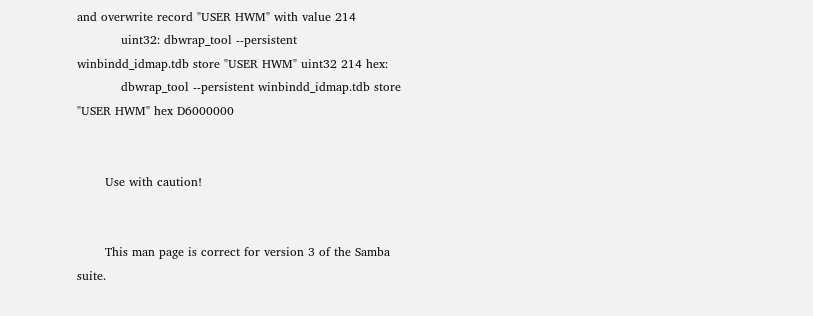and overwrite record "USER HWM" with value 214
           uint32: dbwrap_tool --persistent winbindd_idmap.tdb store "USER HWM" uint32 214 hex:
           dbwrap_tool --persistent winbindd_idmap.tdb store "USER HWM" hex D6000000


       Use with caution!


       This man page is correct for version 3 of the Samba suite.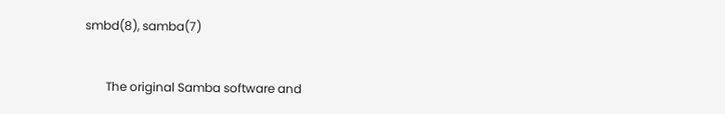smbd(8), samba(7)


       The original Samba software and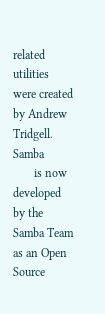related utilities were created by Andrew Tridgell. Samba
       is now developed by the Samba Team as an Open Source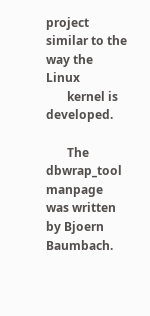project similar to the way the Linux
       kernel is developed.

       The dbwrap_tool manpage was written by Bjoern Baumbach.